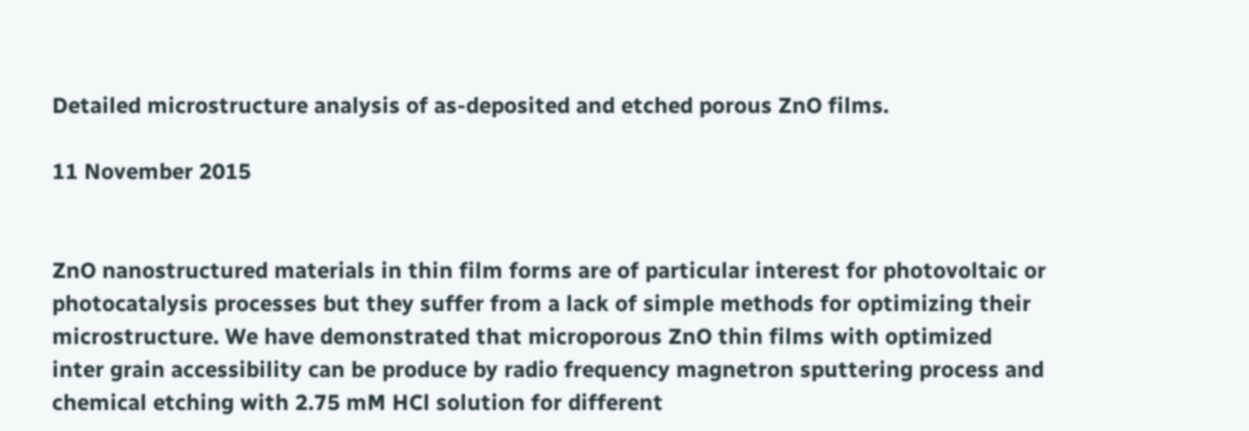Detailed microstructure analysis of as-deposited and etched porous ZnO films.

11 November 2015


ZnO nanostructured materials in thin film forms are of particular interest for photovoltaic or photocatalysis processes but they suffer from a lack of simple methods for optimizing their microstructure. We have demonstrated that microporous ZnO thin films with optimized inter grain accessibility can be produce by radio frequency magnetron sputtering process and chemical etching with 2.75 mM HCl solution for different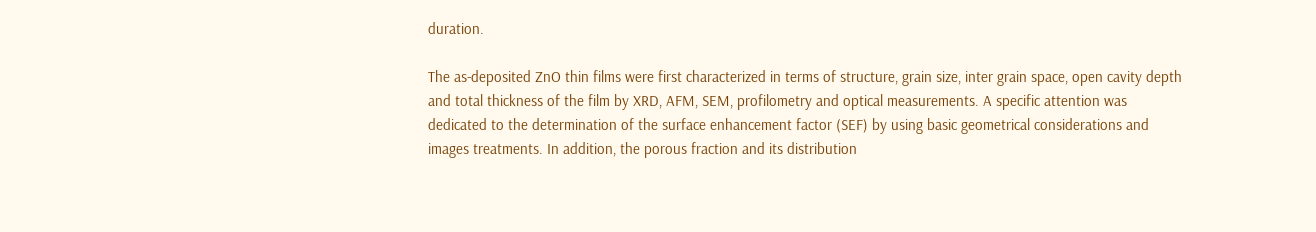duration.

The as-deposited ZnO thin films were first characterized in terms of structure, grain size, inter grain space, open cavity depth and total thickness of the film by XRD, AFM, SEM, profilometry and optical measurements. A specific attention was dedicated to the determination of the surface enhancement factor (SEF) by using basic geometrical considerations and images treatments. In addition, the porous fraction and its distribution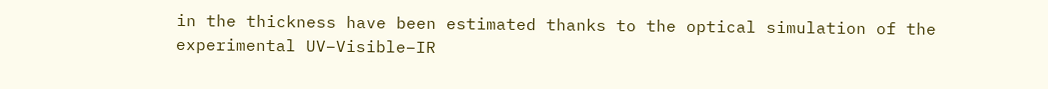in the thickness have been estimated thanks to the optical simulation of the experimental UV–Visible–IR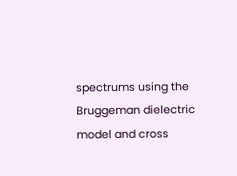spectrums using the Bruggeman dielectric model and cross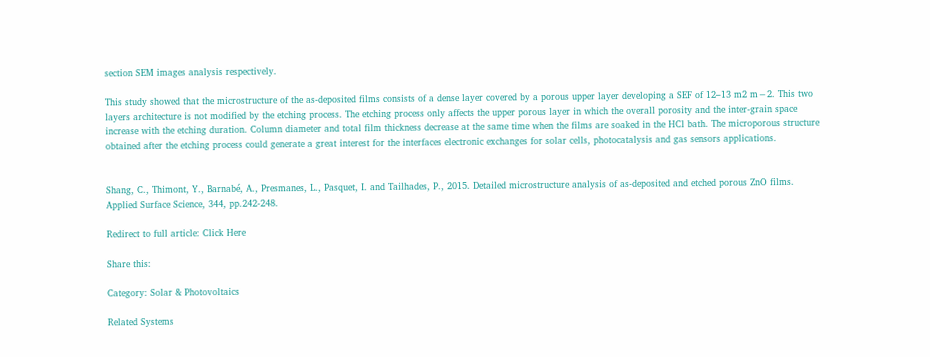section SEM images analysis respectively.

This study showed that the microstructure of the as-deposited films consists of a dense layer covered by a porous upper layer developing a SEF of 12–13 m2 m−2. This two layers architecture is not modified by the etching process. The etching process only affects the upper porous layer in which the overall porosity and the inter-grain space increase with the etching duration. Column diameter and total film thickness decrease at the same time when the films are soaked in the HCl bath. The microporous structure obtained after the etching process could generate a great interest for the interfaces electronic exchanges for solar cells, photocatalysis and gas sensors applications.


Shang, C., Thimont, Y., Barnabé, A., Presmanes, L., Pasquet, I. and Tailhades, P., 2015. Detailed microstructure analysis of as-deposited and etched porous ZnO films. Applied Surface Science, 344, pp.242-248.

Redirect to full article: Click Here

Share this:

Category: Solar & Photovoltaics

Related Systems